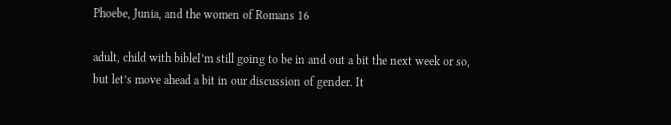Phoebe, Junia, and the women of Romans 16

adult, child with bibleI’m still going to be in and out a bit the next week or so, but let’s move ahead a bit in our discussion of gender. It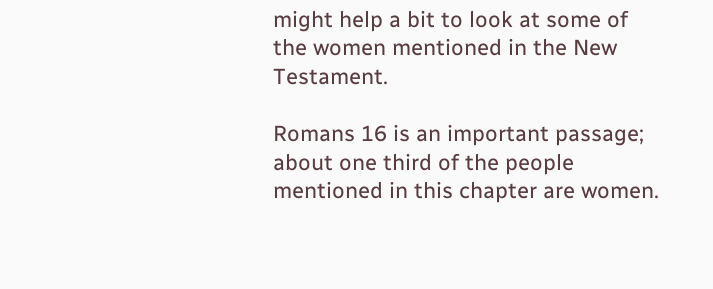might help a bit to look at some of the women mentioned in the New Testament.

Romans 16 is an important passage; about one third of the people mentioned in this chapter are women.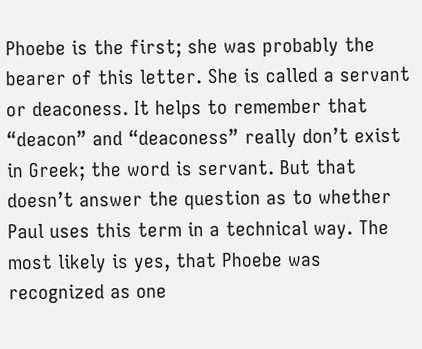Phoebe is the first; she was probably the bearer of this letter. She is called a servant or deaconess. It helps to remember that “deacon” and “deaconess” really don’t exist in Greek; the word is servant. But that doesn’t answer the question as to whether Paul uses this term in a technical way. The most likely is yes, that Phoebe was recognized as one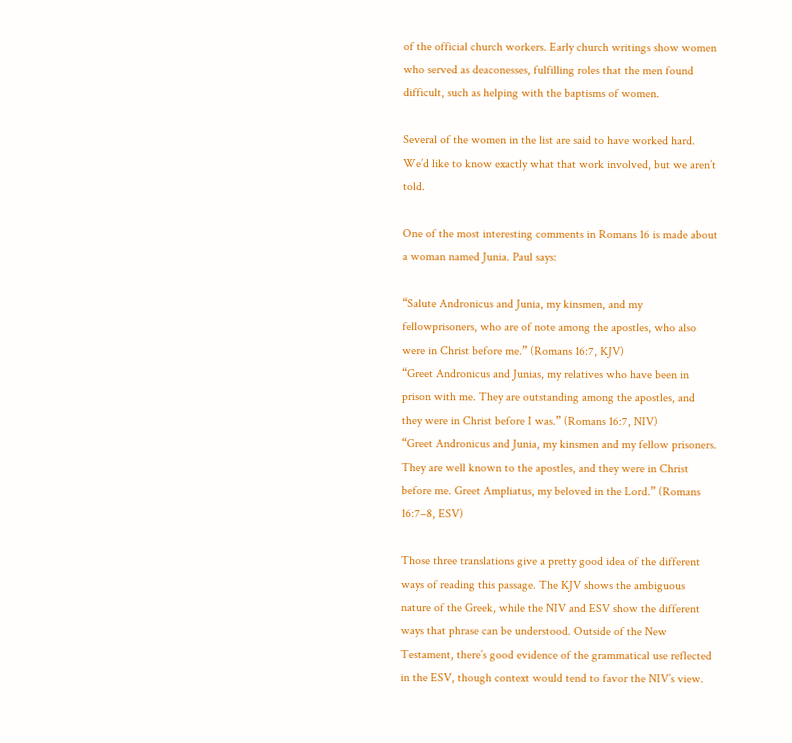of the official church workers. Early church writings show women who served as deaconesses, fulfilling roles that the men found difficult, such as helping with the baptisms of women.

Several of the women in the list are said to have worked hard. We’d like to know exactly what that work involved, but we aren’t told.

One of the most interesting comments in Romans 16 is made about a woman named Junia. Paul says:

“Salute Andronicus and Junia, my kinsmen, and my fellowprisoners, who are of note among the apostles, who also were in Christ before me.” (Romans 16:7, KJV)
“Greet Andronicus and Junias, my relatives who have been in prison with me. They are outstanding among the apostles, and they were in Christ before I was.” (Romans 16:7, NIV)
“Greet Andronicus and Junia, my kinsmen and my fellow prisoners. They are well known to the apostles, and they were in Christ before me. Greet Ampliatus, my beloved in the Lord.” (Romans 16:7–8, ESV)

Those three translations give a pretty good idea of the different ways of reading this passage. The KJV shows the ambiguous nature of the Greek, while the NIV and ESV show the different ways that phrase can be understood. Outside of the New Testament, there’s good evidence of the grammatical use reflected in the ESV, though context would tend to favor the NIV’s view.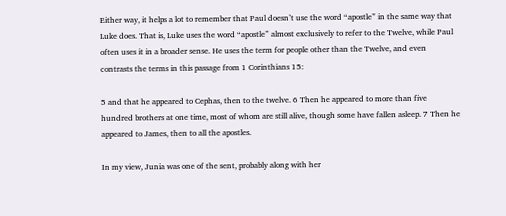Either way, it helps a lot to remember that Paul doesn’t use the word “apostle” in the same way that Luke does. That is, Luke uses the word “apostle” almost exclusively to refer to the Twelve, while Paul often uses it in a broader sense. He uses the term for people other than the Twelve, and even contrasts the terms in this passage from 1 Corinthians 15:

5 and that he appeared to Cephas, then to the twelve. 6 Then he appeared to more than five hundred brothers at one time, most of whom are still alive, though some have fallen asleep. 7 Then he appeared to James, then to all the apostles.

In my view, Junia was one of the sent, probably along with her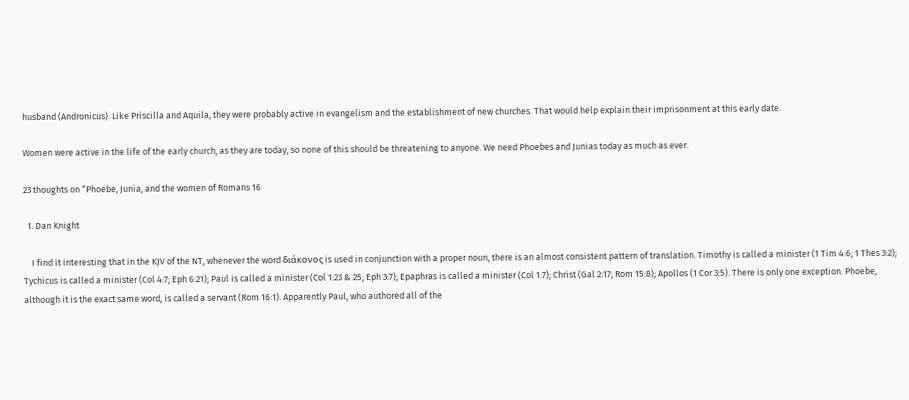husband (Andronicus). Like Priscilla and Aquila, they were probably active in evangelism and the establishment of new churches. That would help explain their imprisonment at this early date.

Women were active in the life of the early church, as they are today, so none of this should be threatening to anyone. We need Phoebes and Junias today as much as ever.

23 thoughts on “Phoebe, Junia, and the women of Romans 16

  1. Dan Knight

    I find it interesting that in the KJV of the NT, whenever the word διάκονος is used in conjunction with a proper noun, there is an almost consistent pattern of translation. Timothy is called a minister (1 Tim 4:6; 1 Thes 3:2); Tychicus is called a minister (Col 4:7; Eph 6:21); Paul is called a minister (Col 1:23 & 25; Eph 3:7); Epaphras is called a minister (Col 1:7); Christ (Gal 2:17; Rom 15:8); Apollos (1 Cor 3:5). There is only one exception. Phoebe, although it is the exact same word, is called a servant (Rom 16:1). Apparently Paul, who authored all of the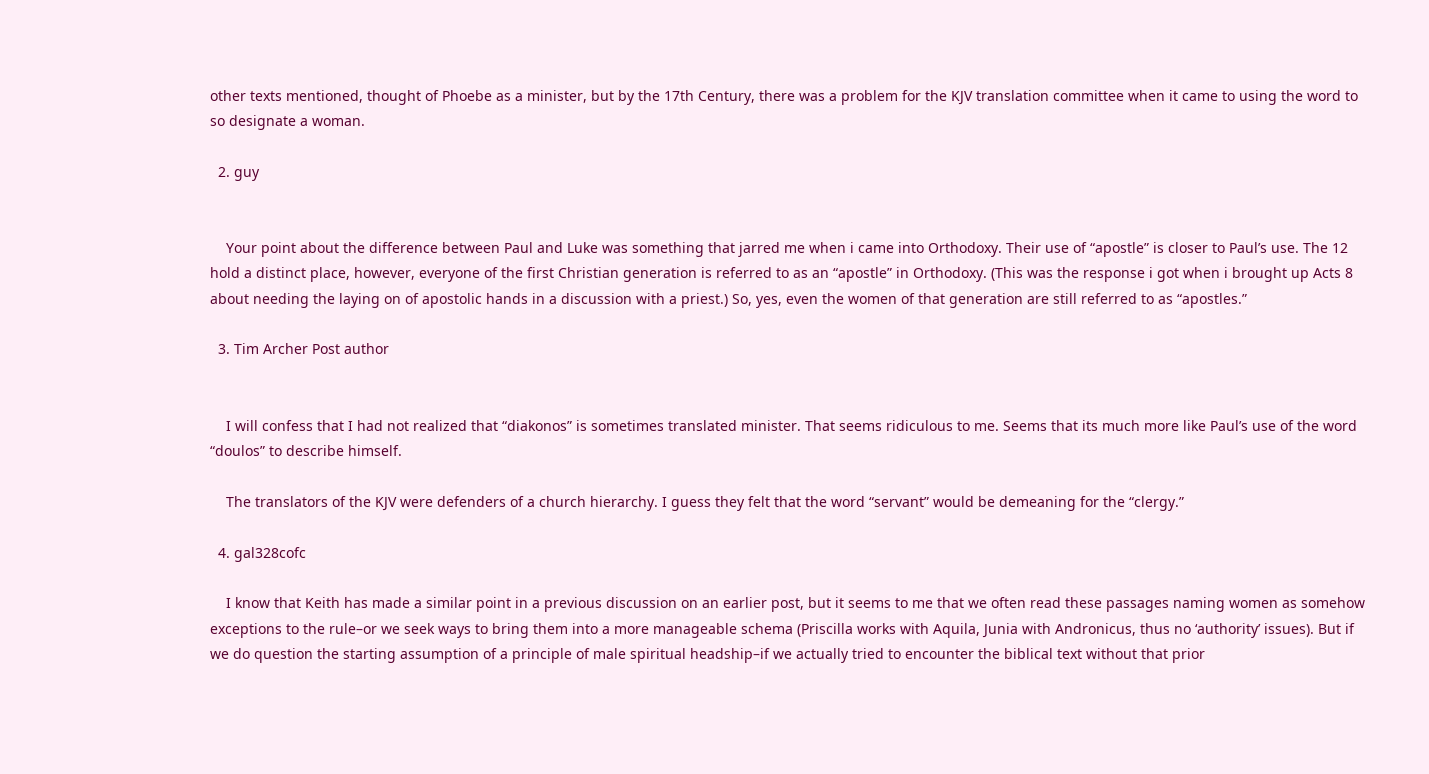other texts mentioned, thought of Phoebe as a minister, but by the 17th Century, there was a problem for the KJV translation committee when it came to using the word to so designate a woman.

  2. guy


    Your point about the difference between Paul and Luke was something that jarred me when i came into Orthodoxy. Their use of “apostle” is closer to Paul’s use. The 12 hold a distinct place, however, everyone of the first Christian generation is referred to as an “apostle” in Orthodoxy. (This was the response i got when i brought up Acts 8 about needing the laying on of apostolic hands in a discussion with a priest.) So, yes, even the women of that generation are still referred to as “apostles.”

  3. Tim Archer Post author


    I will confess that I had not realized that “diakonos” is sometimes translated minister. That seems ridiculous to me. Seems that its much more like Paul’s use of the word “doulos” to describe himself.

    The translators of the KJV were defenders of a church hierarchy. I guess they felt that the word “servant” would be demeaning for the “clergy.”

  4. gal328cofc

    I know that Keith has made a similar point in a previous discussion on an earlier post, but it seems to me that we often read these passages naming women as somehow exceptions to the rule–or we seek ways to bring them into a more manageable schema (Priscilla works with Aquila, Junia with Andronicus, thus no ‘authority’ issues). But if we do question the starting assumption of a principle of male spiritual headship–if we actually tried to encounter the biblical text without that prior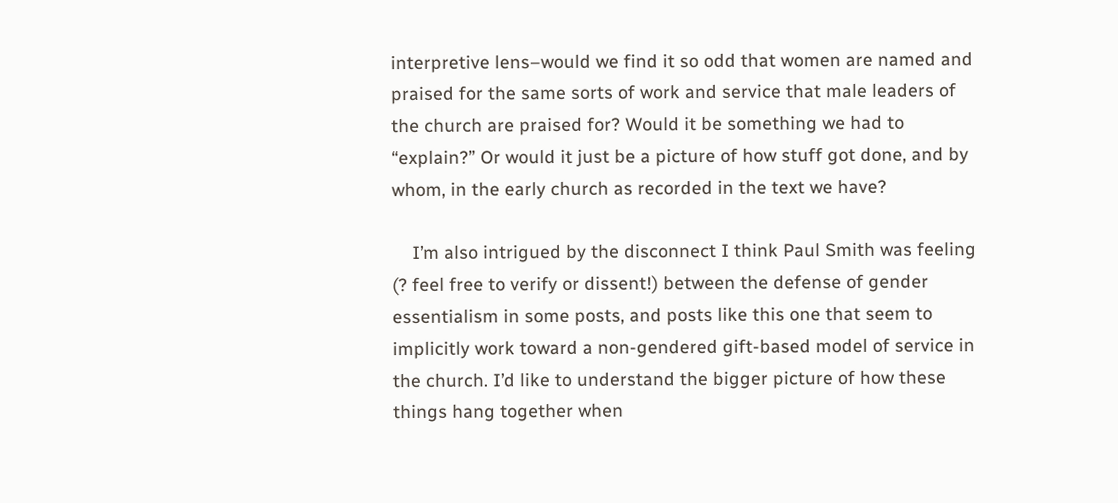interpretive lens–would we find it so odd that women are named and praised for the same sorts of work and service that male leaders of the church are praised for? Would it be something we had to “explain?” Or would it just be a picture of how stuff got done, and by whom, in the early church as recorded in the text we have?

    I’m also intrigued by the disconnect I think Paul Smith was feeling (? feel free to verify or dissent!) between the defense of gender essentialism in some posts, and posts like this one that seem to implicitly work toward a non-gendered gift-based model of service in the church. I’d like to understand the bigger picture of how these things hang together when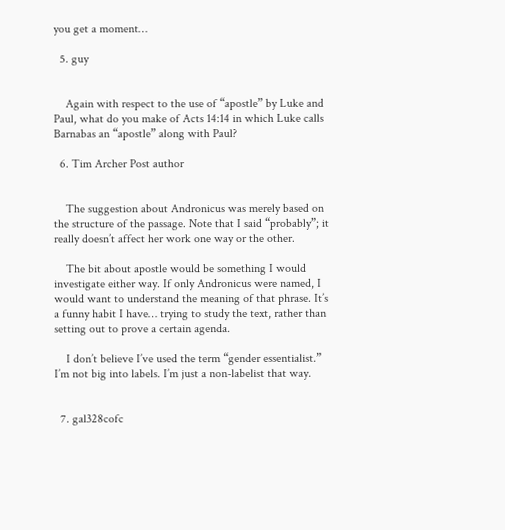you get a moment…

  5. guy


    Again with respect to the use of “apostle” by Luke and Paul, what do you make of Acts 14:14 in which Luke calls Barnabas an “apostle” along with Paul?

  6. Tim Archer Post author


    The suggestion about Andronicus was merely based on the structure of the passage. Note that I said “probably”; it really doesn’t affect her work one way or the other.

    The bit about apostle would be something I would investigate either way. If only Andronicus were named, I would want to understand the meaning of that phrase. It’s a funny habit I have… trying to study the text, rather than setting out to prove a certain agenda.

    I don’t believe I’ve used the term “gender essentialist.” I’m not big into labels. I’m just a non-labelist that way.


  7. gal328cofc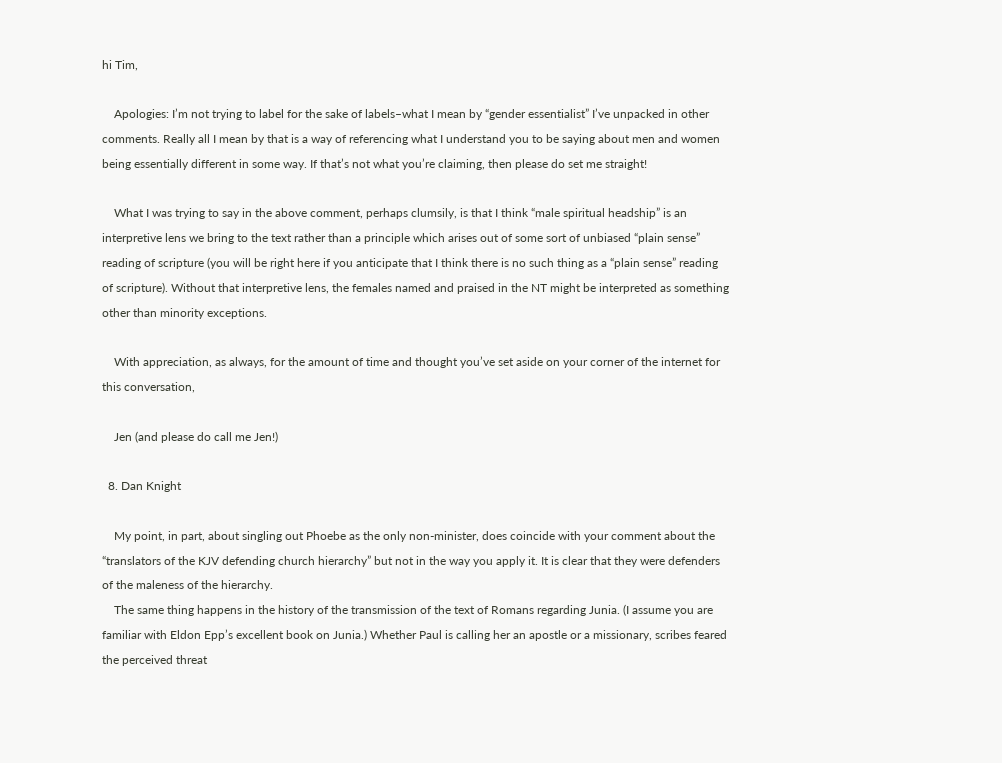hi Tim,

    Apologies: I’m not trying to label for the sake of labels–what I mean by “gender essentialist” I’ve unpacked in other comments. Really all I mean by that is a way of referencing what I understand you to be saying about men and women being essentially different in some way. If that’s not what you’re claiming, then please do set me straight!

    What I was trying to say in the above comment, perhaps clumsily, is that I think “male spiritual headship” is an interpretive lens we bring to the text rather than a principle which arises out of some sort of unbiased “plain sense” reading of scripture (you will be right here if you anticipate that I think there is no such thing as a “plain sense” reading of scripture). Without that interpretive lens, the females named and praised in the NT might be interpreted as something other than minority exceptions.

    With appreciation, as always, for the amount of time and thought you’ve set aside on your corner of the internet for this conversation,

    Jen (and please do call me Jen!)

  8. Dan Knight

    My point, in part, about singling out Phoebe as the only non-minister, does coincide with your comment about the “translators of the KJV defending church hierarchy” but not in the way you apply it. It is clear that they were defenders of the maleness of the hierarchy.
    The same thing happens in the history of the transmission of the text of Romans regarding Junia. (I assume you are familiar with Eldon Epp’s excellent book on Junia.) Whether Paul is calling her an apostle or a missionary, scribes feared the perceived threat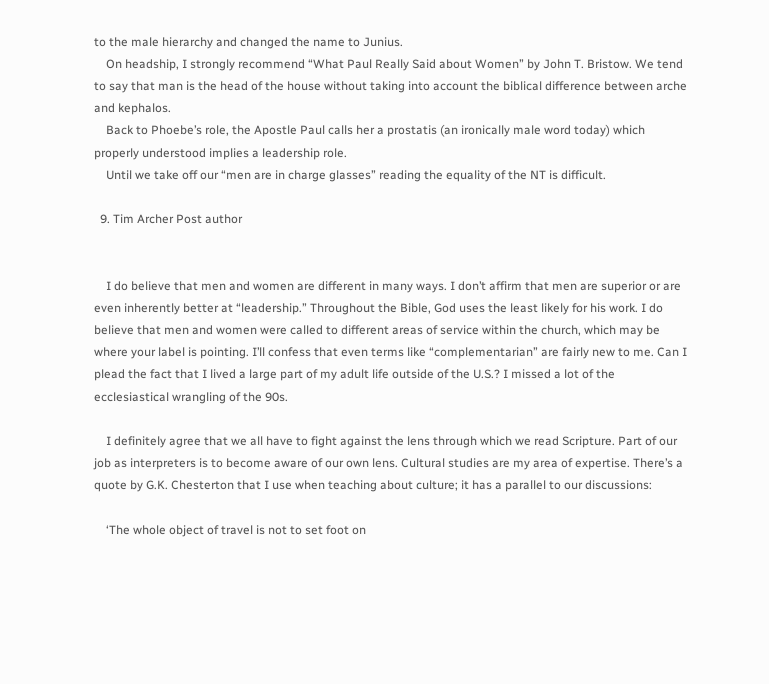to the male hierarchy and changed the name to Junius.
    On headship, I strongly recommend “What Paul Really Said about Women” by John T. Bristow. We tend to say that man is the head of the house without taking into account the biblical difference between arche and kephalos.
    Back to Phoebe’s role, the Apostle Paul calls her a prostatis (an ironically male word today) which properly understood implies a leadership role.
    Until we take off our “men are in charge glasses” reading the equality of the NT is difficult.

  9. Tim Archer Post author


    I do believe that men and women are different in many ways. I don’t affirm that men are superior or are even inherently better at “leadership.” Throughout the Bible, God uses the least likely for his work. I do believe that men and women were called to different areas of service within the church, which may be where your label is pointing. I’ll confess that even terms like “complementarian” are fairly new to me. Can I plead the fact that I lived a large part of my adult life outside of the U.S.? I missed a lot of the ecclesiastical wrangling of the 90s.

    I definitely agree that we all have to fight against the lens through which we read Scripture. Part of our job as interpreters is to become aware of our own lens. Cultural studies are my area of expertise. There’s a quote by G.K. Chesterton that I use when teaching about culture; it has a parallel to our discussions:

    ‘The whole object of travel is not to set foot on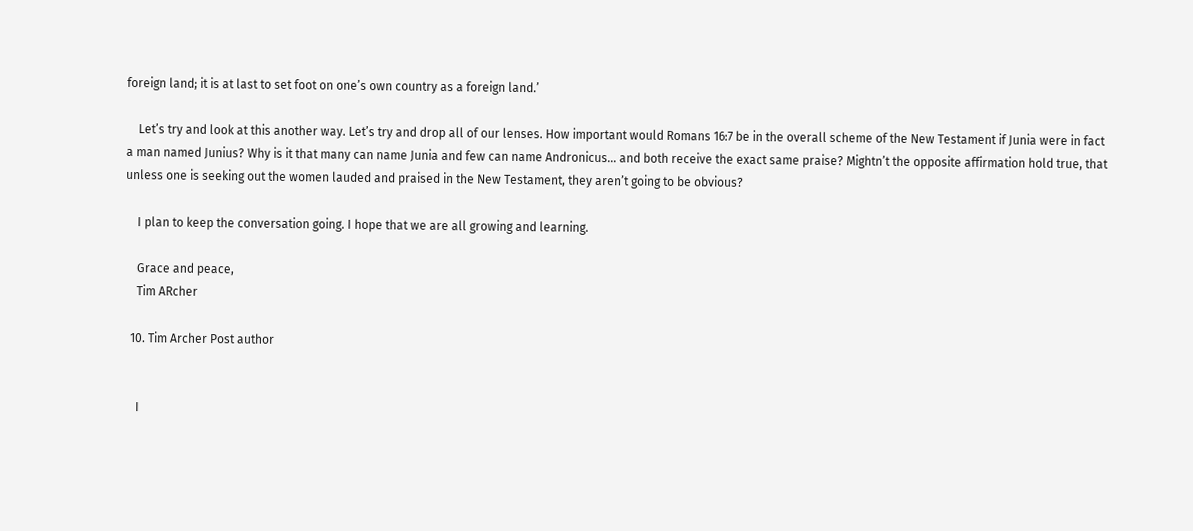foreign land; it is at last to set foot on one’s own country as a foreign land.’

    Let’s try and look at this another way. Let’s try and drop all of our lenses. How important would Romans 16:7 be in the overall scheme of the New Testament if Junia were in fact a man named Junius? Why is it that many can name Junia and few can name Andronicus… and both receive the exact same praise? Mightn’t the opposite affirmation hold true, that unless one is seeking out the women lauded and praised in the New Testament, they aren’t going to be obvious?

    I plan to keep the conversation going. I hope that we are all growing and learning.

    Grace and peace,
    Tim ARcher

  10. Tim Archer Post author


    I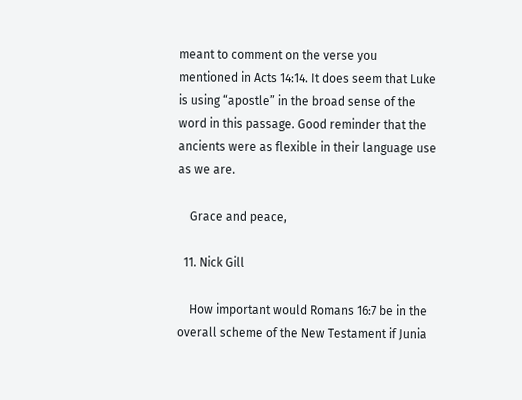meant to comment on the verse you mentioned in Acts 14:14. It does seem that Luke is using “apostle” in the broad sense of the word in this passage. Good reminder that the ancients were as flexible in their language use as we are.

    Grace and peace,

  11. Nick Gill

    How important would Romans 16:7 be in the overall scheme of the New Testament if Junia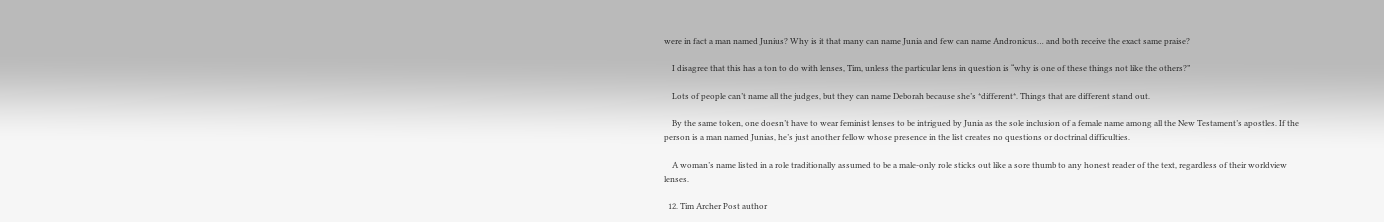were in fact a man named Junius? Why is it that many can name Junia and few can name Andronicus… and both receive the exact same praise?

    I disagree that this has a ton to do with lenses, Tim, unless the particular lens in question is “why is one of these things not like the others?”

    Lots of people can’t name all the judges, but they can name Deborah because she’s *different*. Things that are different stand out.

    By the same token, one doesn’t have to wear feminist lenses to be intrigued by Junia as the sole inclusion of a female name among all the New Testament’s apostles. If the person is a man named Junias, he’s just another fellow whose presence in the list creates no questions or doctrinal difficulties.

    A woman’s name listed in a role traditionally assumed to be a male-only role sticks out like a sore thumb to any honest reader of the text, regardless of their worldview lenses.

  12. Tim Archer Post author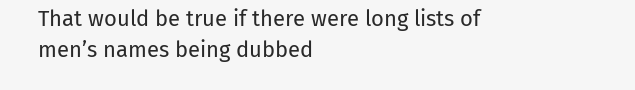That would be true if there were long lists of men’s names being dubbed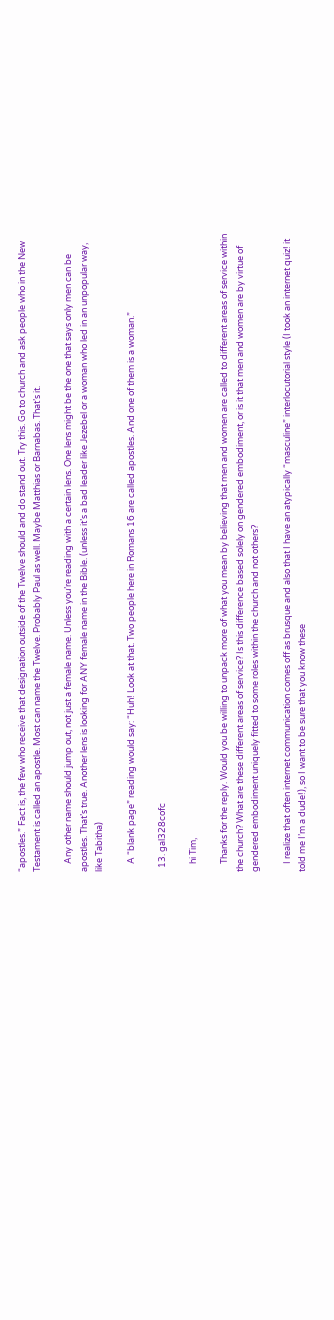“apostles.” Fact is, the few who receive that designation outside of the Twelve should and do stand out. Try this. Go to church and ask people who in the New Testament is called an apostle. Most can name the Twelve. Probably Paul as well. Maybe Matthias or Barnabas. That’s it.

    Any other name should jump out, not just a female name. Unless you’re reading with a certain lens. One lens might be the one that says only men can be apostles. That’s true. Another lens is looking for ANY female name in the Bible. (unless it’s a bad leader like Jezebel or a woman who led in an unpopular way, like Tabitha)

    A “blank page” reading would say: “Huh! Look at that. Two people here in Romans 16 are called apostles. And one of them is a woman.”

  13. gal328cofc

    hi Tim,

    Thanks for the reply. Would you be willing to unpack more of what you mean by believing that men and women are called to different areas of service within the church? What are these different areas of service? Is this difference based solely on gendered embodiment, or is it that men and women are by virtue of gendered embodiment uniquely fitted to some roles within the church and not others?

    I realize that often internet communication comes off as brusque and also that I have an atypically “masculine” interlocutorial style (I took an internet quiz! it told me I’m a dude!), so I want to be sure that you know these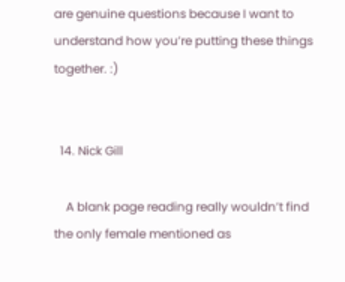are genuine questions because I want to understand how you’re putting these things together. :)


  14. Nick Gill

    A blank page reading really wouldn’t find the only female mentioned as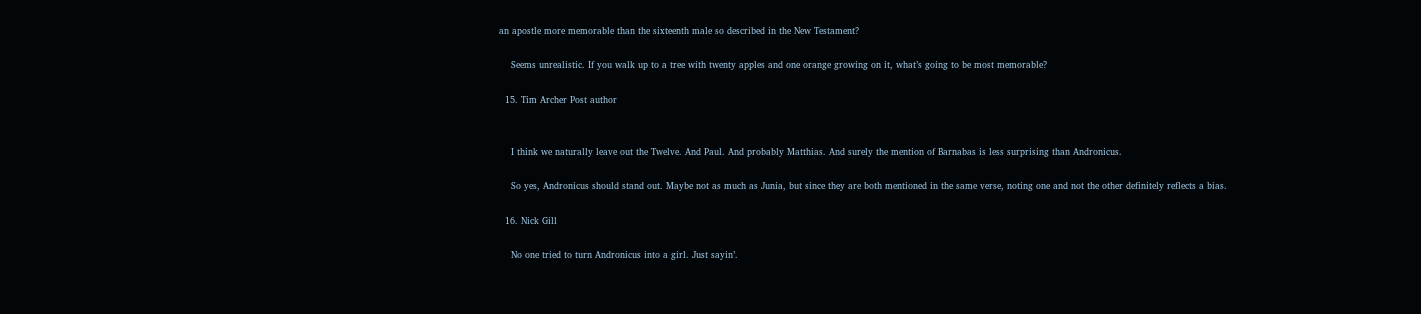an apostle more memorable than the sixteenth male so described in the New Testament?

    Seems unrealistic. If you walk up to a tree with twenty apples and one orange growing on it, what’s going to be most memorable?

  15. Tim Archer Post author


    I think we naturally leave out the Twelve. And Paul. And probably Matthias. And surely the mention of Barnabas is less surprising than Andronicus.

    So yes, Andronicus should stand out. Maybe not as much as Junia, but since they are both mentioned in the same verse, noting one and not the other definitely reflects a bias.

  16. Nick Gill

    No one tried to turn Andronicus into a girl. Just sayin’.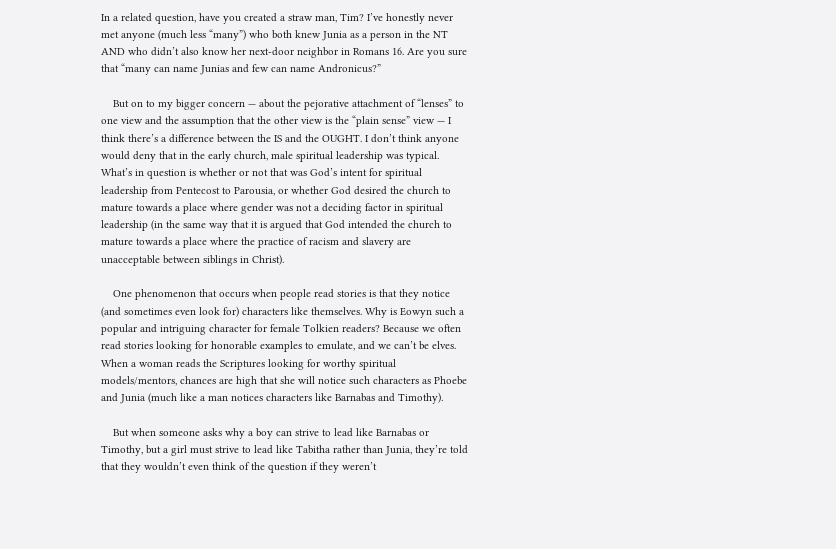In a related question, have you created a straw man, Tim? I’ve honestly never met anyone (much less “many”) who both knew Junia as a person in the NT AND who didn’t also know her next-door neighbor in Romans 16. Are you sure that “many can name Junias and few can name Andronicus?”

    But on to my bigger concern — about the pejorative attachment of “lenses” to one view and the assumption that the other view is the “plain sense” view — I think there’s a difference between the IS and the OUGHT. I don’t think anyone would deny that in the early church, male spiritual leadership was typical. What’s in question is whether or not that was God’s intent for spiritual leadership from Pentecost to Parousia, or whether God desired the church to mature towards a place where gender was not a deciding factor in spiritual leadership (in the same way that it is argued that God intended the church to mature towards a place where the practice of racism and slavery are unacceptable between siblings in Christ).

    One phenomenon that occurs when people read stories is that they notice (and sometimes even look for) characters like themselves. Why is Eowyn such a popular and intriguing character for female Tolkien readers? Because we often read stories looking for honorable examples to emulate, and we can’t be elves. When a woman reads the Scriptures looking for worthy spiritual models/mentors, chances are high that she will notice such characters as Phoebe and Junia (much like a man notices characters like Barnabas and Timothy).

    But when someone asks why a boy can strive to lead like Barnabas or Timothy, but a girl must strive to lead like Tabitha rather than Junia, they’re told that they wouldn’t even think of the question if they weren’t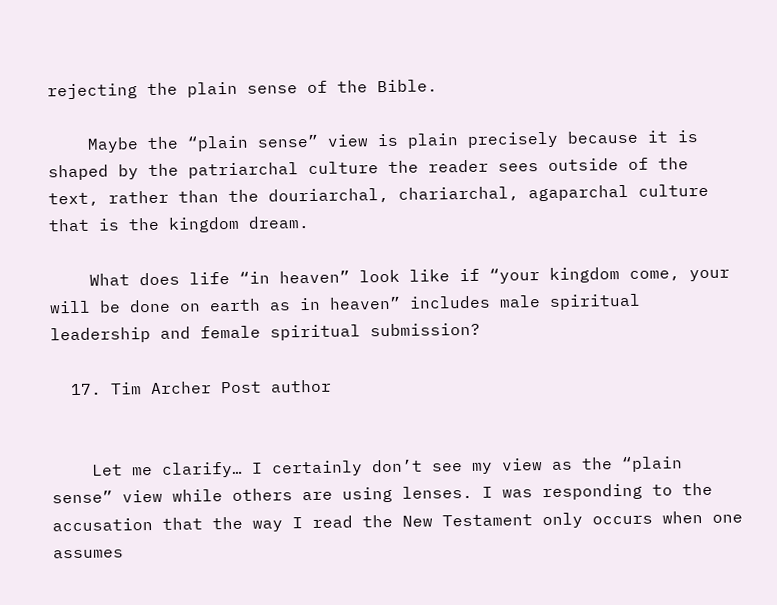rejecting the plain sense of the Bible.

    Maybe the “plain sense” view is plain precisely because it is shaped by the patriarchal culture the reader sees outside of the text, rather than the douriarchal, chariarchal, agaparchal culture that is the kingdom dream.

    What does life “in heaven” look like if “your kingdom come, your will be done on earth as in heaven” includes male spiritual leadership and female spiritual submission?

  17. Tim Archer Post author


    Let me clarify… I certainly don’t see my view as the “plain sense” view while others are using lenses. I was responding to the accusation that the way I read the New Testament only occurs when one assumes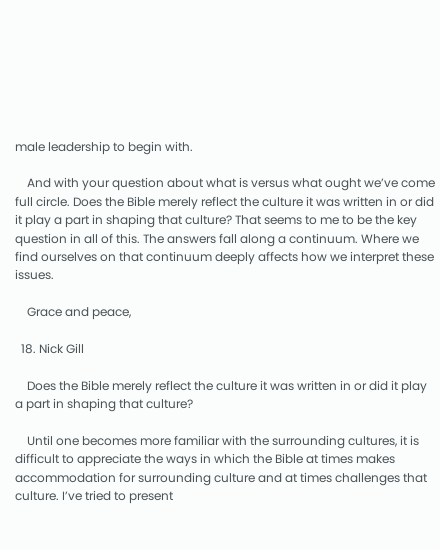male leadership to begin with.

    And with your question about what is versus what ought we’ve come full circle. Does the Bible merely reflect the culture it was written in or did it play a part in shaping that culture? That seems to me to be the key question in all of this. The answers fall along a continuum. Where we find ourselves on that continuum deeply affects how we interpret these issues.

    Grace and peace,

  18. Nick Gill

    Does the Bible merely reflect the culture it was written in or did it play a part in shaping that culture?

    Until one becomes more familiar with the surrounding cultures, it is difficult to appreciate the ways in which the Bible at times makes accommodation for surrounding culture and at times challenges that culture. I’ve tried to present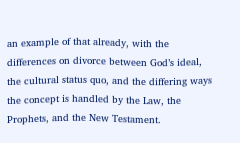an example of that already, with the differences on divorce between God’s ideal, the cultural status quo, and the differing ways the concept is handled by the Law, the Prophets, and the New Testament.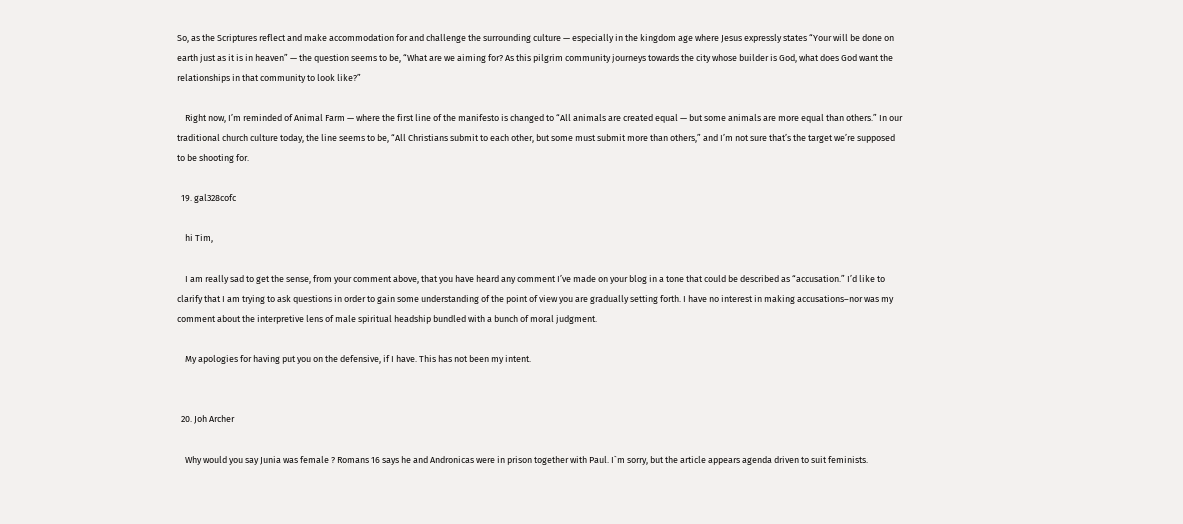So, as the Scriptures reflect and make accommodation for and challenge the surrounding culture — especially in the kingdom age where Jesus expressly states “Your will be done on earth just as it is in heaven” — the question seems to be, “What are we aiming for? As this pilgrim community journeys towards the city whose builder is God, what does God want the relationships in that community to look like?”

    Right now, I’m reminded of Animal Farm — where the first line of the manifesto is changed to “All animals are created equal — but some animals are more equal than others.” In our traditional church culture today, the line seems to be, “All Christians submit to each other, but some must submit more than others,” and I’m not sure that’s the target we’re supposed to be shooting for.

  19. gal328cofc

    hi Tim,

    I am really sad to get the sense, from your comment above, that you have heard any comment I’ve made on your blog in a tone that could be described as “accusation.” I’d like to clarify that I am trying to ask questions in order to gain some understanding of the point of view you are gradually setting forth. I have no interest in making accusations–nor was my comment about the interpretive lens of male spiritual headship bundled with a bunch of moral judgment.

    My apologies for having put you on the defensive, if I have. This has not been my intent.


  20. Joh Archer

    Why would you say Junia was female ? Romans 16 says he and Andronicas were in prison together with Paul. I`m sorry, but the article appears agenda driven to suit feminists.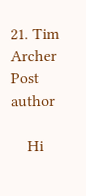21. Tim Archer Post author

    Hi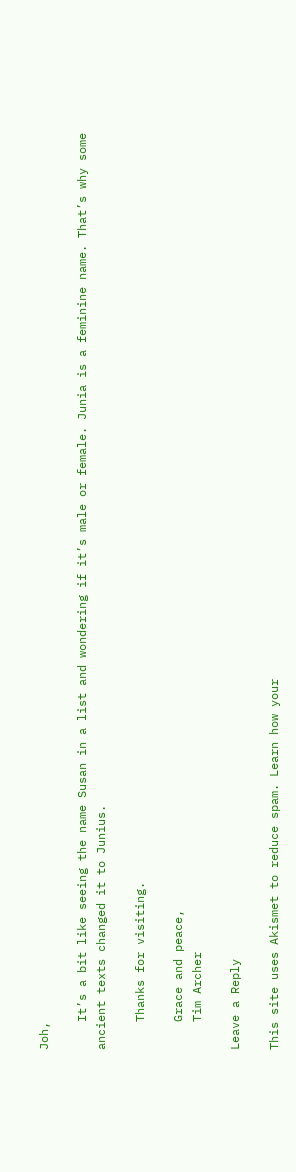Joh,

    It’s a bit like seeing the name Susan in a list and wondering if it’s male or female. Junia is a feminine name. That’s why some ancient texts changed it to Junius.

    Thanks for visiting.

    Grace and peace,
    Tim Archer

Leave a Reply

This site uses Akismet to reduce spam. Learn how your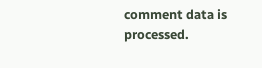comment data is processed.